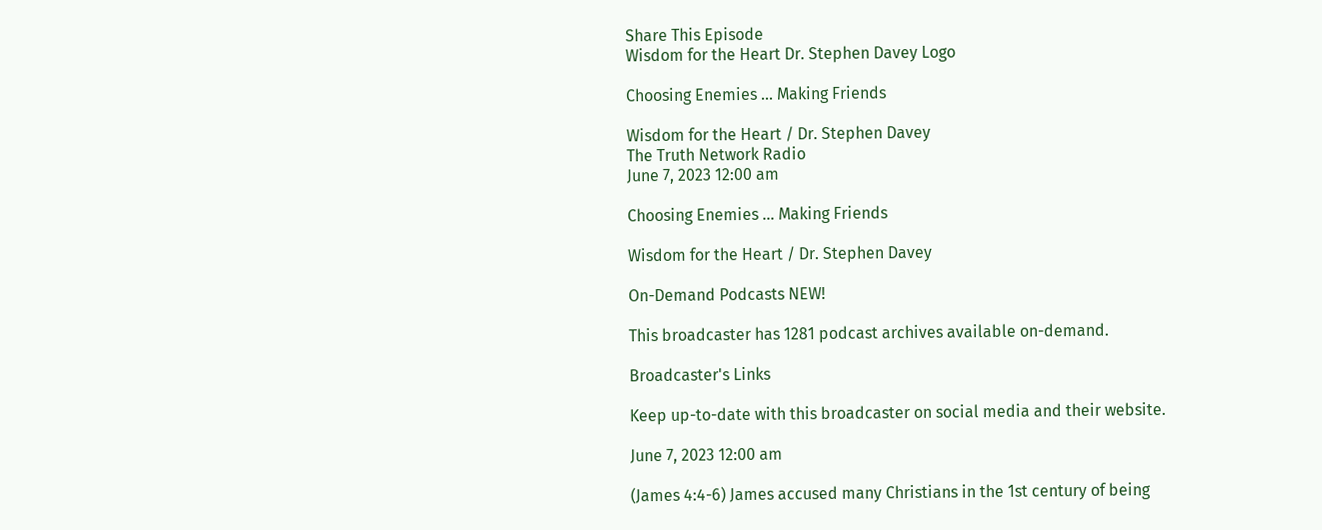Share This Episode
Wisdom for the Heart Dr. Stephen Davey Logo

Choosing Enemies ... Making Friends

Wisdom for the Heart / Dr. Stephen Davey
The Truth Network Radio
June 7, 2023 12:00 am

Choosing Enemies ... Making Friends

Wisdom for the Heart / Dr. Stephen Davey

On-Demand Podcasts NEW!

This broadcaster has 1281 podcast archives available on-demand.

Broadcaster's Links

Keep up-to-date with this broadcaster on social media and their website.

June 7, 2023 12:00 am

(James 4:4-6) James accused many Christians in the 1st century of being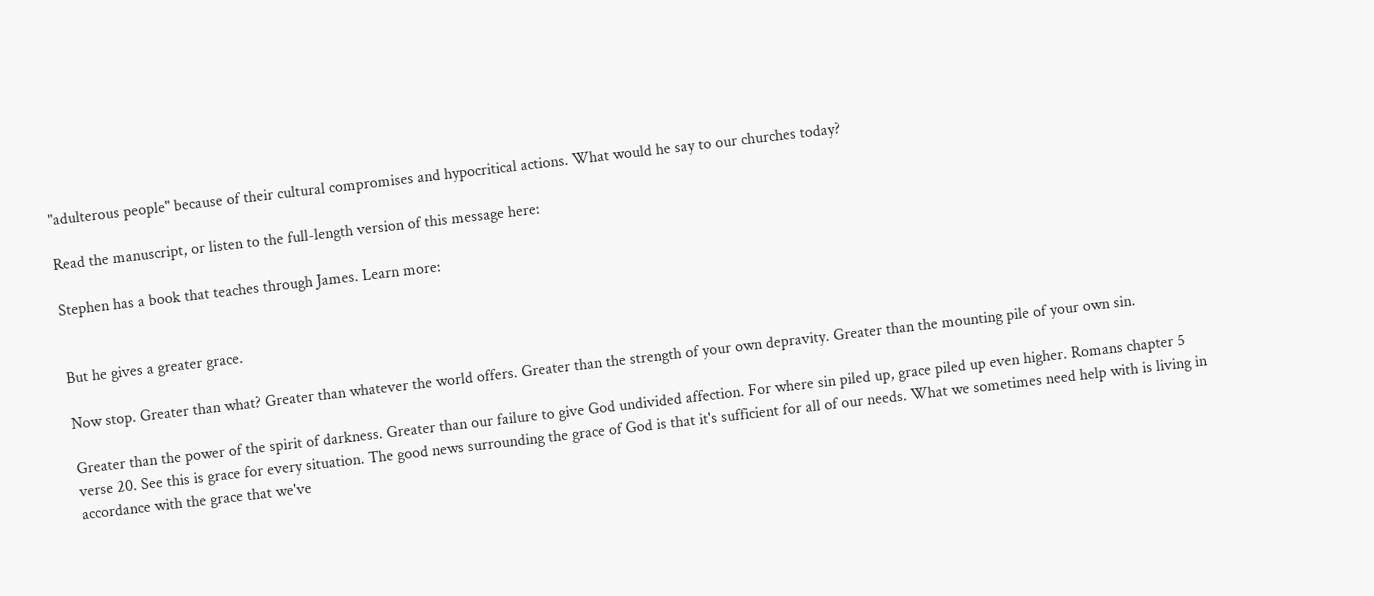"adulterous people" because of their cultural compromises and hypocritical actions. What would he say to our churches today?

Read the manuscript, or listen to the full-length version of this message here:

Stephen has a book that teaches through James. Learn more:


But he gives a greater grace.

Now stop. Greater than what? Greater than whatever the world offers. Greater than the strength of your own depravity. Greater than the mounting pile of your own sin.

Greater than the power of the spirit of darkness. Greater than our failure to give God undivided affection. For where sin piled up, grace piled up even higher. Romans chapter 5 verse 20. See this is grace for every situation. The good news surrounding the grace of God is that it's sufficient for all of our needs. What we sometimes need help with is living in accordance with the grace that we've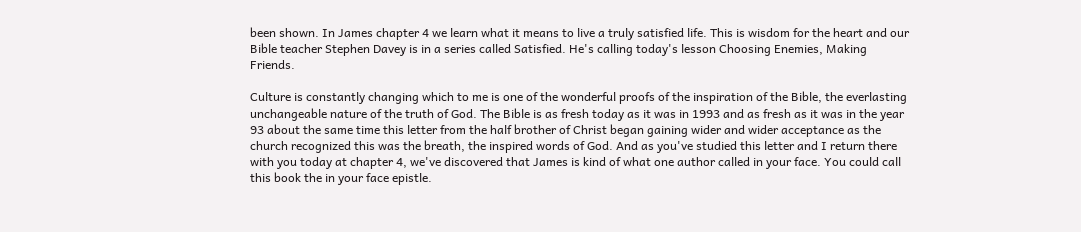been shown. In James chapter 4 we learn what it means to live a truly satisfied life. This is wisdom for the heart and our Bible teacher Stephen Davey is in a series called Satisfied. He's calling today's lesson Choosing Enemies, Making Friends.

Culture is constantly changing which to me is one of the wonderful proofs of the inspiration of the Bible, the everlasting unchangeable nature of the truth of God. The Bible is as fresh today as it was in 1993 and as fresh as it was in the year 93 about the same time this letter from the half brother of Christ began gaining wider and wider acceptance as the church recognized this was the breath, the inspired words of God. And as you've studied this letter and I return there with you today at chapter 4, we've discovered that James is kind of what one author called in your face. You could call this book the in your face epistle.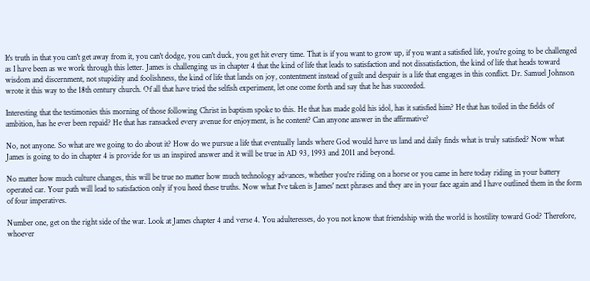It's truth in that you can't get away from it, you can't dodge, you can't duck, you get hit every time. That is if you want to grow up, if you want a satisfied life, you're going to be challenged as I have been as we work through this letter. James is challenging us in chapter 4 that the kind of life that leads to satisfaction and not dissatisfaction, the kind of life that heads toward wisdom and discernment, not stupidity and foolishness, the kind of life that lands on joy, contentment instead of guilt and despair is a life that engages in this conflict. Dr. Samuel Johnson wrote it this way to the 18th century church. Of all that have tried the selfish experiment, let one come forth and say that he has succeeded.

Interesting that the testimonies this morning of those following Christ in baptism spoke to this. He that has made gold his idol, has it satisfied him? He that has toiled in the fields of ambition, has he ever been repaid? He that has ransacked every avenue for enjoyment, is he content? Can anyone answer in the affirmative?

No, not anyone. So what are we going to do about it? How do we pursue a life that eventually lands where God would have us land and daily finds what is truly satisfied? Now what James is going to do in chapter 4 is provide for us an inspired answer and it will be true in AD 93, 1993 and 2011 and beyond.

No matter how much culture changes, this will be true no matter how much technology advances, whether you're riding on a horse or you came in here today riding in your battery operated car. Your path will lead to satisfaction only if you heed these truths. Now what I've taken is James' next phrases and they are in your face again and I have outlined them in the form of four imperatives.

Number one, get on the right side of the war. Look at James chapter 4 and verse 4. You adulteresses, do you not know that friendship with the world is hostility toward God? Therefore, whoever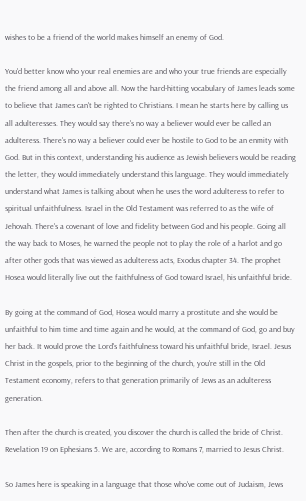wishes to be a friend of the world makes himself an enemy of God.

You'd better know who your real enemies are and who your true friends are especially the friend among all and above all. Now the hard-hitting vocabulary of James leads some to believe that James can't be righted to Christians. I mean he starts here by calling us all adulteresses. They would say there's no way a believer would ever be called an adulteress. There's no way a believer could ever be hostile to God to be an enmity with God. But in this context, understanding his audience as Jewish believers would be reading the letter, they would immediately understand this language. They would immediately understand what James is talking about when he uses the word adulteress to refer to spiritual unfaithfulness. Israel in the Old Testament was referred to as the wife of Jehovah. There's a covenant of love and fidelity between God and his people. Going all the way back to Moses, he warned the people not to play the role of a harlot and go after other gods that was viewed as adulteress acts, Exodus chapter 34. The prophet Hosea would literally live out the faithfulness of God toward Israel, his unfaithful bride.

By going at the command of God, Hosea would marry a prostitute and she would be unfaithful to him time and time again and he would, at the command of God, go and buy her back. It would prove the Lord's faithfulness toward his unfaithful bride, Israel. Jesus Christ in the gospels, prior to the beginning of the church, you're still in the Old Testament economy, refers to that generation primarily of Jews as an adulteress generation.

Then after the church is created, you discover the church is called the bride of Christ. Revelation 19 on Ephesians 5. We are, according to Romans 7, married to Jesus Christ.

So James here is speaking in a language that those who've come out of Judaism, Jews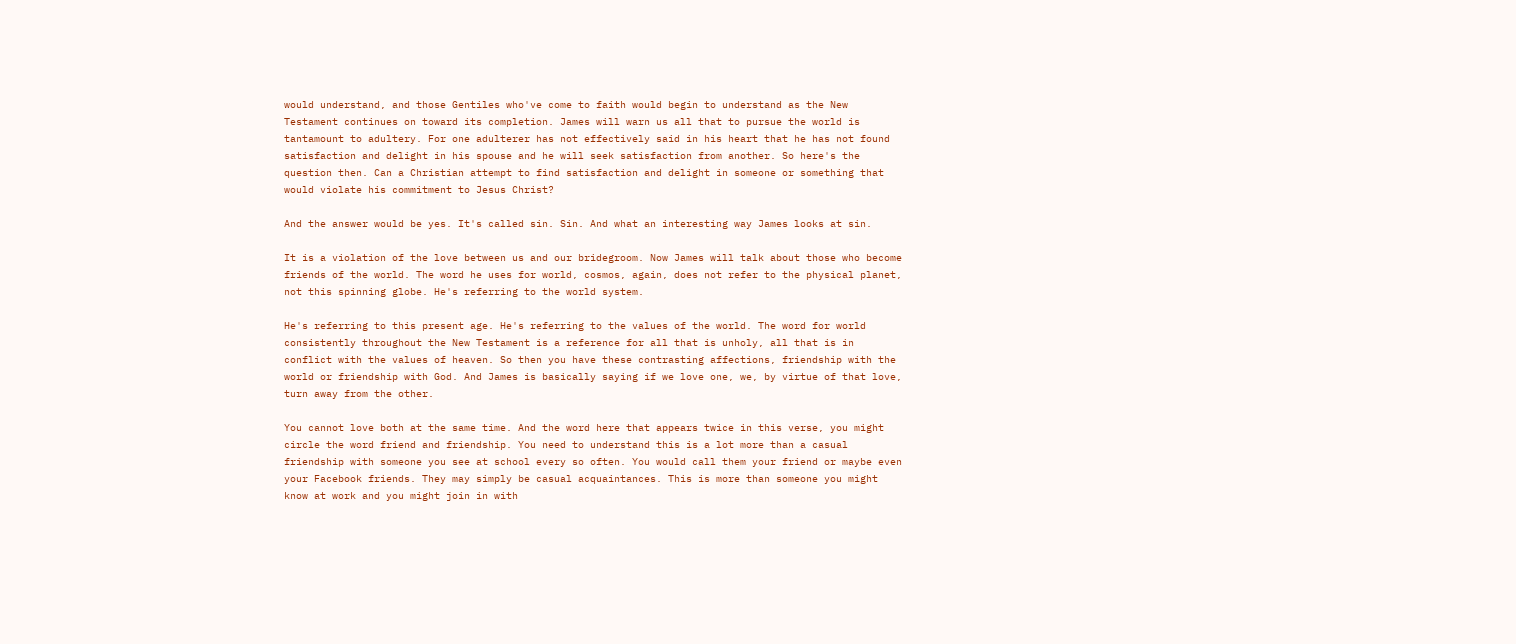would understand, and those Gentiles who've come to faith would begin to understand as the New Testament continues on toward its completion. James will warn us all that to pursue the world is tantamount to adultery. For one adulterer has not effectively said in his heart that he has not found satisfaction and delight in his spouse and he will seek satisfaction from another. So here's the question then. Can a Christian attempt to find satisfaction and delight in someone or something that would violate his commitment to Jesus Christ?

And the answer would be yes. It's called sin. Sin. And what an interesting way James looks at sin.

It is a violation of the love between us and our bridegroom. Now James will talk about those who become friends of the world. The word he uses for world, cosmos, again, does not refer to the physical planet, not this spinning globe. He's referring to the world system.

He's referring to this present age. He's referring to the values of the world. The word for world consistently throughout the New Testament is a reference for all that is unholy, all that is in conflict with the values of heaven. So then you have these contrasting affections, friendship with the world or friendship with God. And James is basically saying if we love one, we, by virtue of that love, turn away from the other.

You cannot love both at the same time. And the word here that appears twice in this verse, you might circle the word friend and friendship. You need to understand this is a lot more than a casual friendship with someone you see at school every so often. You would call them your friend or maybe even your Facebook friends. They may simply be casual acquaintances. This is more than someone you might know at work and you might join in with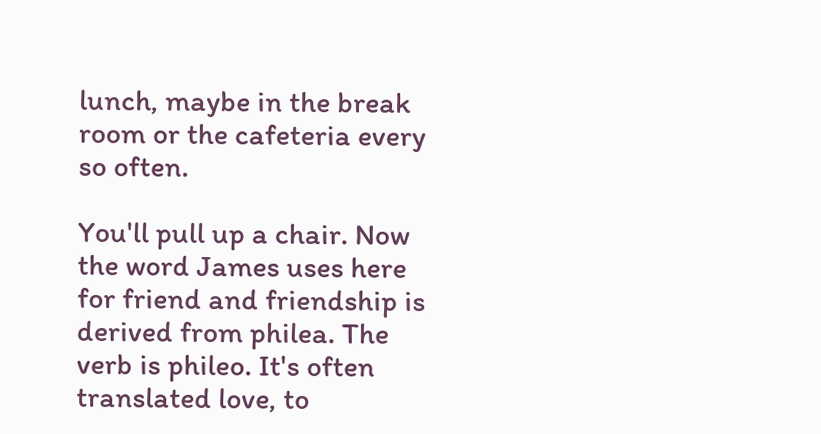lunch, maybe in the break room or the cafeteria every so often.

You'll pull up a chair. Now the word James uses here for friend and friendship is derived from philea. The verb is phileo. It's often translated love, to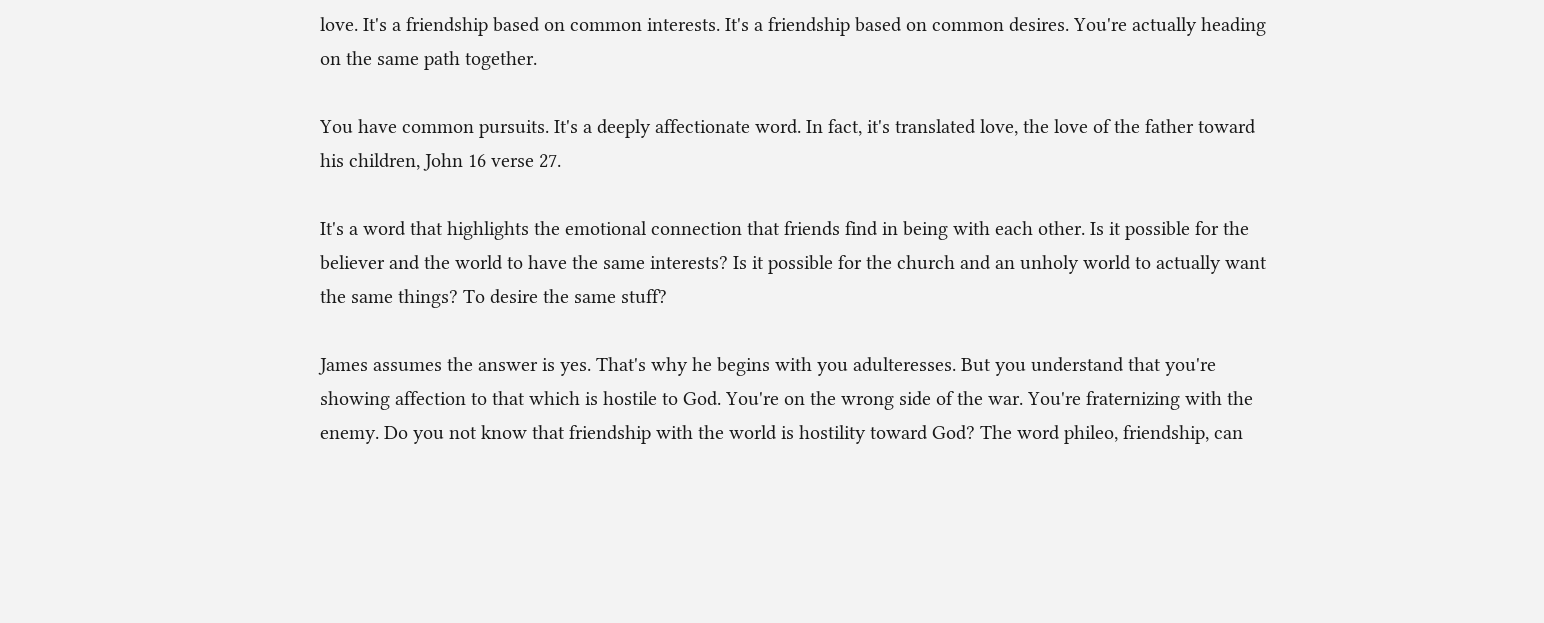love. It's a friendship based on common interests. It's a friendship based on common desires. You're actually heading on the same path together.

You have common pursuits. It's a deeply affectionate word. In fact, it's translated love, the love of the father toward his children, John 16 verse 27.

It's a word that highlights the emotional connection that friends find in being with each other. Is it possible for the believer and the world to have the same interests? Is it possible for the church and an unholy world to actually want the same things? To desire the same stuff?

James assumes the answer is yes. That's why he begins with you adulteresses. But you understand that you're showing affection to that which is hostile to God. You're on the wrong side of the war. You're fraternizing with the enemy. Do you not know that friendship with the world is hostility toward God? The word phileo, friendship, can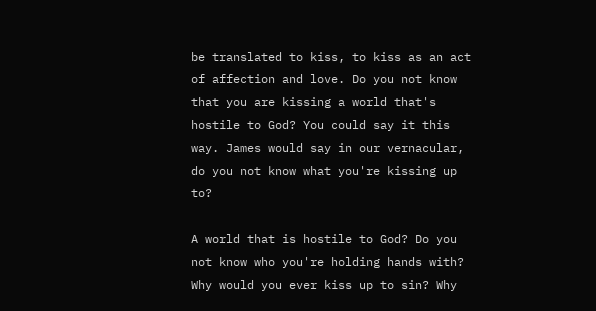be translated to kiss, to kiss as an act of affection and love. Do you not know that you are kissing a world that's hostile to God? You could say it this way. James would say in our vernacular, do you not know what you're kissing up to?

A world that is hostile to God? Do you not know who you're holding hands with? Why would you ever kiss up to sin? Why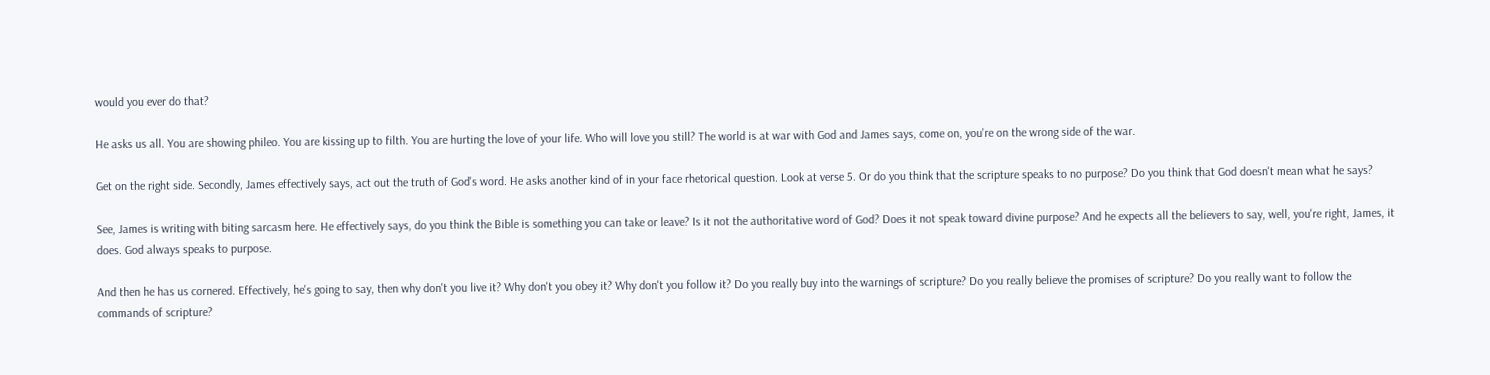would you ever do that?

He asks us all. You are showing phileo. You are kissing up to filth. You are hurting the love of your life. Who will love you still? The world is at war with God and James says, come on, you're on the wrong side of the war.

Get on the right side. Secondly, James effectively says, act out the truth of God's word. He asks another kind of in your face rhetorical question. Look at verse 5. Or do you think that the scripture speaks to no purpose? Do you think that God doesn't mean what he says?

See, James is writing with biting sarcasm here. He effectively says, do you think the Bible is something you can take or leave? Is it not the authoritative word of God? Does it not speak toward divine purpose? And he expects all the believers to say, well, you're right, James, it does. God always speaks to purpose.

And then he has us cornered. Effectively, he's going to say, then why don't you live it? Why don't you obey it? Why don't you follow it? Do you really buy into the warnings of scripture? Do you really believe the promises of scripture? Do you really want to follow the commands of scripture?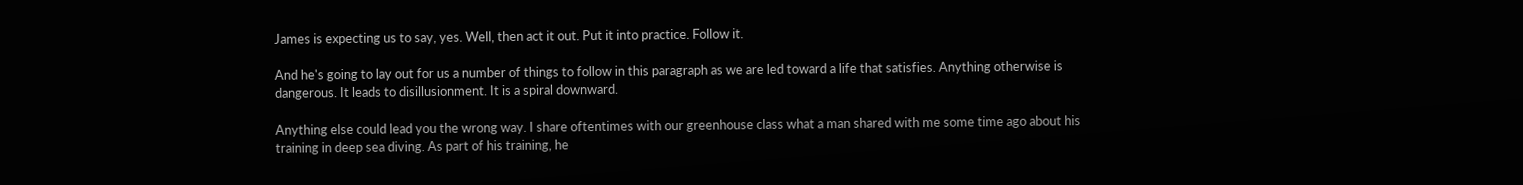James is expecting us to say, yes. Well, then act it out. Put it into practice. Follow it.

And he's going to lay out for us a number of things to follow in this paragraph as we are led toward a life that satisfies. Anything otherwise is dangerous. It leads to disillusionment. It is a spiral downward.

Anything else could lead you the wrong way. I share oftentimes with our greenhouse class what a man shared with me some time ago about his training in deep sea diving. As part of his training, he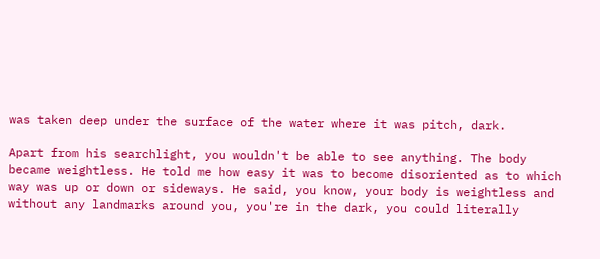was taken deep under the surface of the water where it was pitch, dark.

Apart from his searchlight, you wouldn't be able to see anything. The body became weightless. He told me how easy it was to become disoriented as to which way was up or down or sideways. He said, you know, your body is weightless and without any landmarks around you, you're in the dark, you could literally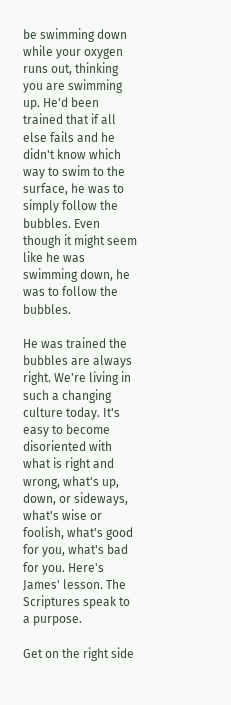be swimming down while your oxygen runs out, thinking you are swimming up. He'd been trained that if all else fails and he didn't know which way to swim to the surface, he was to simply follow the bubbles. Even though it might seem like he was swimming down, he was to follow the bubbles.

He was trained the bubbles are always right. We're living in such a changing culture today. It's easy to become disoriented with what is right and wrong, what's up, down, or sideways, what's wise or foolish, what's good for you, what's bad for you. Here's James' lesson. The Scriptures speak to a purpose.

Get on the right side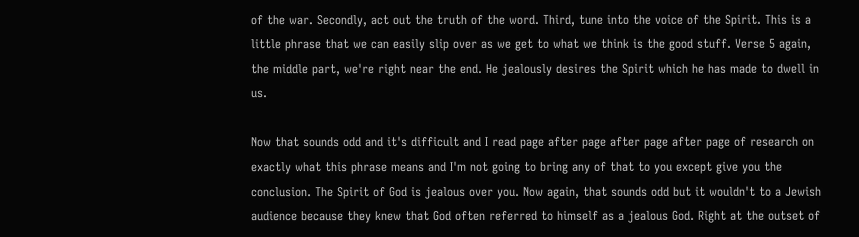of the war. Secondly, act out the truth of the word. Third, tune into the voice of the Spirit. This is a little phrase that we can easily slip over as we get to what we think is the good stuff. Verse 5 again, the middle part, we're right near the end. He jealously desires the Spirit which he has made to dwell in us.

Now that sounds odd and it's difficult and I read page after page after page after page of research on exactly what this phrase means and I'm not going to bring any of that to you except give you the conclusion. The Spirit of God is jealous over you. Now again, that sounds odd but it wouldn't to a Jewish audience because they knew that God often referred to himself as a jealous God. Right at the outset of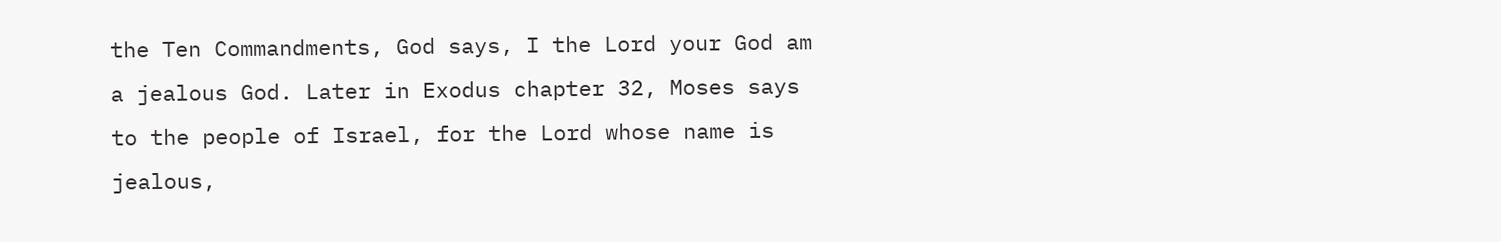the Ten Commandments, God says, I the Lord your God am a jealous God. Later in Exodus chapter 32, Moses says to the people of Israel, for the Lord whose name is jealous,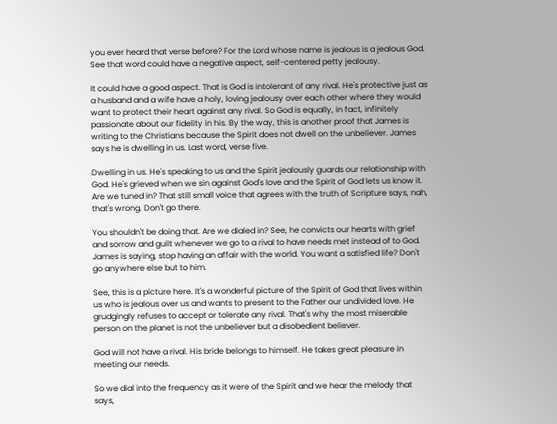you ever heard that verse before? For the Lord whose name is jealous is a jealous God. See that word could have a negative aspect, self-centered petty jealousy.

It could have a good aspect. That is God is intolerant of any rival. He's protective just as a husband and a wife have a holy, loving jealousy over each other where they would want to protect their heart against any rival. So God is equally, in fact, infinitely passionate about our fidelity in his. By the way, this is another proof that James is writing to the Christians because the Spirit does not dwell on the unbeliever. James says he is dwelling in us. Last word, verse five.

Dwelling in us. He's speaking to us and the Spirit jealously guards our relationship with God. He's grieved when we sin against God's love and the Spirit of God lets us know it. Are we tuned in? That still small voice that agrees with the truth of Scripture says, nah, that's wrong. Don't go there.

You shouldn't be doing that. Are we dialed in? See, he convicts our hearts with grief and sorrow and guilt whenever we go to a rival to have needs met instead of to God. James is saying, stop having an affair with the world. You want a satisfied life? Don't go anywhere else but to him.

See, this is a picture here. It's a wonderful picture of the Spirit of God that lives within us who is jealous over us and wants to present to the Father our undivided love. He grudgingly refuses to accept or tolerate any rival. That's why the most miserable person on the planet is not the unbeliever but a disobedient believer.

God will not have a rival. His bride belongs to himself. He takes great pleasure in meeting our needs.

So we dial into the frequency as it were of the Spirit and we hear the melody that says,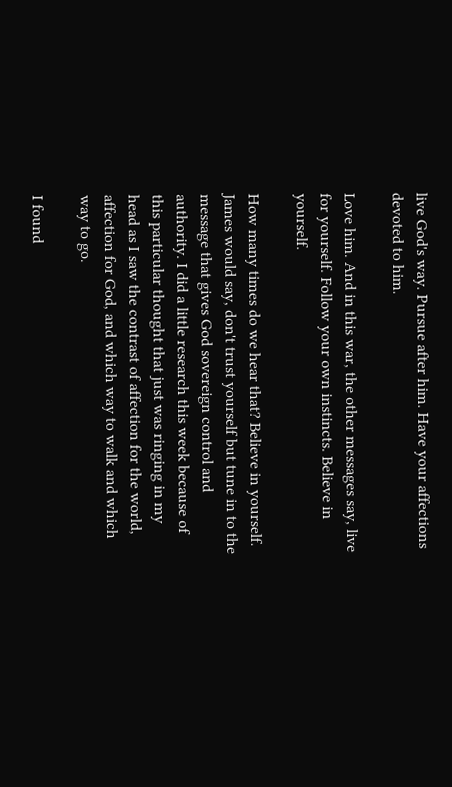live God's way. Pursue after him. Have your affections devoted to him.

Love him. And in this war, the other messages say, live for yourself. Follow your own instincts. Believe in yourself.

How many times do we hear that? Believe in yourself. James would say, don't trust yourself but tune in to the message that gives God sovereign control and authority. I did a little research this week because of this particular thought that just was ringing in my head as I saw the contrast of affection for the world, affection for God, and which way to walk and which way to go.

I found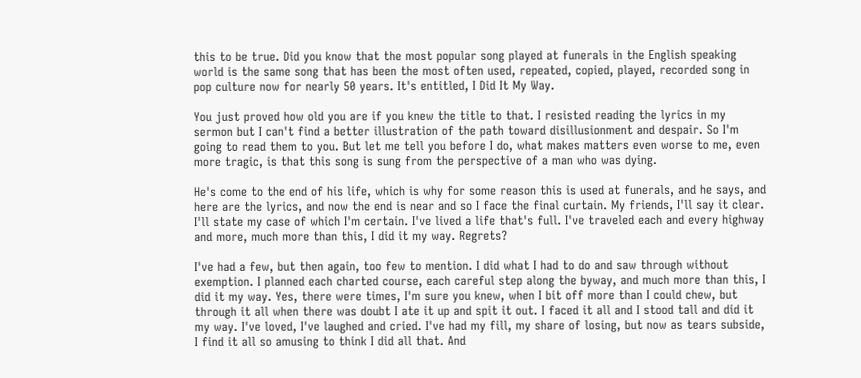this to be true. Did you know that the most popular song played at funerals in the English speaking world is the same song that has been the most often used, repeated, copied, played, recorded song in pop culture now for nearly 50 years. It's entitled, I Did It My Way.

You just proved how old you are if you knew the title to that. I resisted reading the lyrics in my sermon but I can't find a better illustration of the path toward disillusionment and despair. So I'm going to read them to you. But let me tell you before I do, what makes matters even worse to me, even more tragic, is that this song is sung from the perspective of a man who was dying.

He's come to the end of his life, which is why for some reason this is used at funerals, and he says, and here are the lyrics, and now the end is near and so I face the final curtain. My friends, I'll say it clear. I'll state my case of which I'm certain. I've lived a life that's full. I've traveled each and every highway and more, much more than this, I did it my way. Regrets?

I've had a few, but then again, too few to mention. I did what I had to do and saw through without exemption. I planned each charted course, each careful step along the byway, and much more than this, I did it my way. Yes, there were times, I'm sure you knew, when I bit off more than I could chew, but through it all when there was doubt I ate it up and spit it out. I faced it all and I stood tall and did it my way. I've loved, I've laughed and cried. I've had my fill, my share of losing, but now as tears subside, I find it all so amusing to think I did all that. And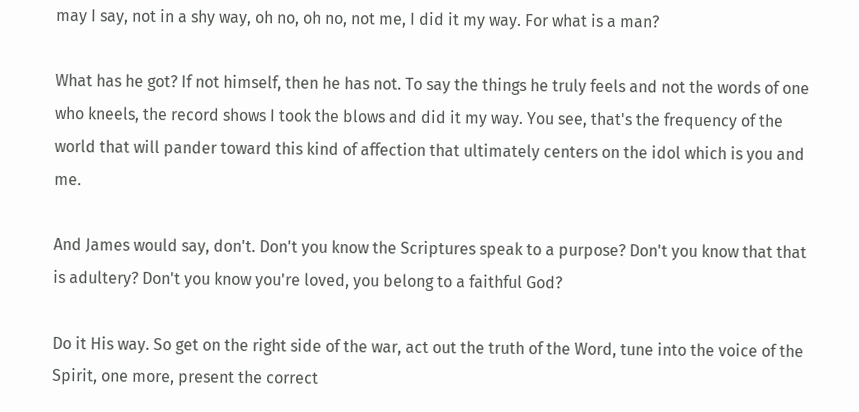may I say, not in a shy way, oh no, oh no, not me, I did it my way. For what is a man?

What has he got? If not himself, then he has not. To say the things he truly feels and not the words of one who kneels, the record shows I took the blows and did it my way. You see, that's the frequency of the world that will pander toward this kind of affection that ultimately centers on the idol which is you and me.

And James would say, don't. Don't you know the Scriptures speak to a purpose? Don't you know that that is adultery? Don't you know you're loved, you belong to a faithful God?

Do it His way. So get on the right side of the war, act out the truth of the Word, tune into the voice of the Spirit, one more, present the correct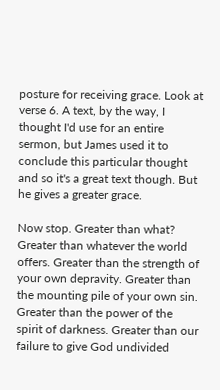posture for receiving grace. Look at verse 6. A text, by the way, I thought I'd use for an entire sermon, but James used it to conclude this particular thought and so it's a great text though. But he gives a greater grace.

Now stop. Greater than what? Greater than whatever the world offers. Greater than the strength of your own depravity. Greater than the mounting pile of your own sin. Greater than the power of the spirit of darkness. Greater than our failure to give God undivided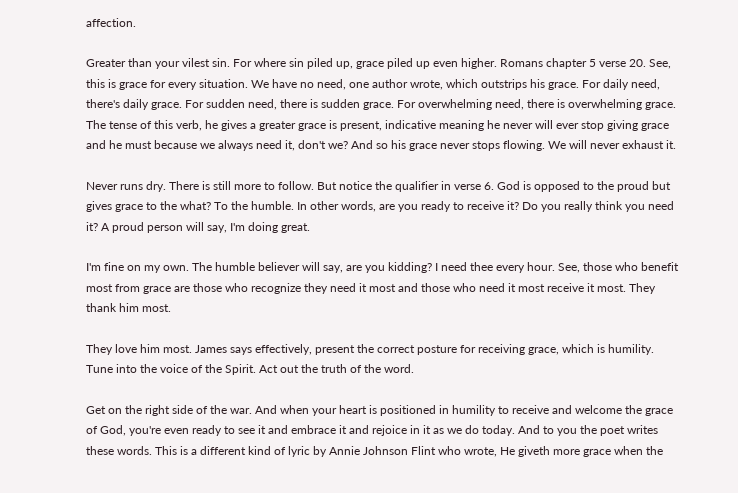affection.

Greater than your vilest sin. For where sin piled up, grace piled up even higher. Romans chapter 5 verse 20. See, this is grace for every situation. We have no need, one author wrote, which outstrips his grace. For daily need, there's daily grace. For sudden need, there is sudden grace. For overwhelming need, there is overwhelming grace. The tense of this verb, he gives a greater grace is present, indicative meaning he never will ever stop giving grace and he must because we always need it, don't we? And so his grace never stops flowing. We will never exhaust it.

Never runs dry. There is still more to follow. But notice the qualifier in verse 6. God is opposed to the proud but gives grace to the what? To the humble. In other words, are you ready to receive it? Do you really think you need it? A proud person will say, I'm doing great.

I'm fine on my own. The humble believer will say, are you kidding? I need thee every hour. See, those who benefit most from grace are those who recognize they need it most and those who need it most receive it most. They thank him most.

They love him most. James says effectively, present the correct posture for receiving grace, which is humility. Tune into the voice of the Spirit. Act out the truth of the word.

Get on the right side of the war. And when your heart is positioned in humility to receive and welcome the grace of God, you're even ready to see it and embrace it and rejoice in it as we do today. And to you the poet writes these words. This is a different kind of lyric by Annie Johnson Flint who wrote, He giveth more grace when the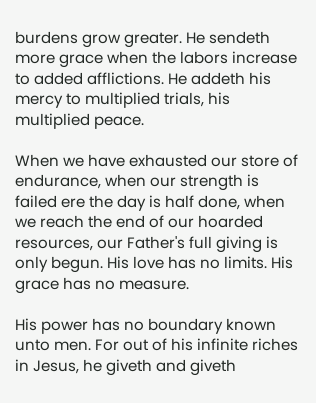burdens grow greater. He sendeth more grace when the labors increase to added afflictions. He addeth his mercy to multiplied trials, his multiplied peace.

When we have exhausted our store of endurance, when our strength is failed ere the day is half done, when we reach the end of our hoarded resources, our Father's full giving is only begun. His love has no limits. His grace has no measure.

His power has no boundary known unto men. For out of his infinite riches in Jesus, he giveth and giveth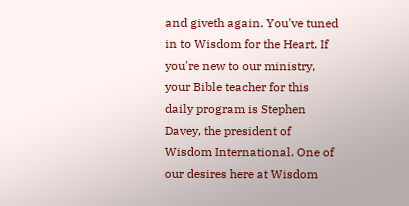and giveth again. You've tuned in to Wisdom for the Heart. If you're new to our ministry, your Bible teacher for this daily program is Stephen Davey, the president of Wisdom International. One of our desires here at Wisdom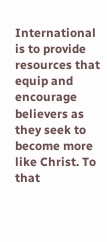International is to provide resources that equip and encourage believers as they seek to become more like Christ. To that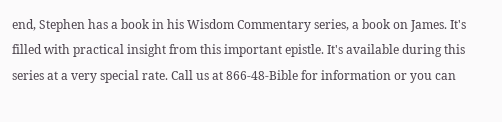end, Stephen has a book in his Wisdom Commentary series, a book on James. It's filled with practical insight from this important epistle. It's available during this series at a very special rate. Call us at 866-48-Bible for information or you can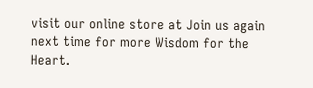visit our online store at Join us again next time for more Wisdom for the Heart.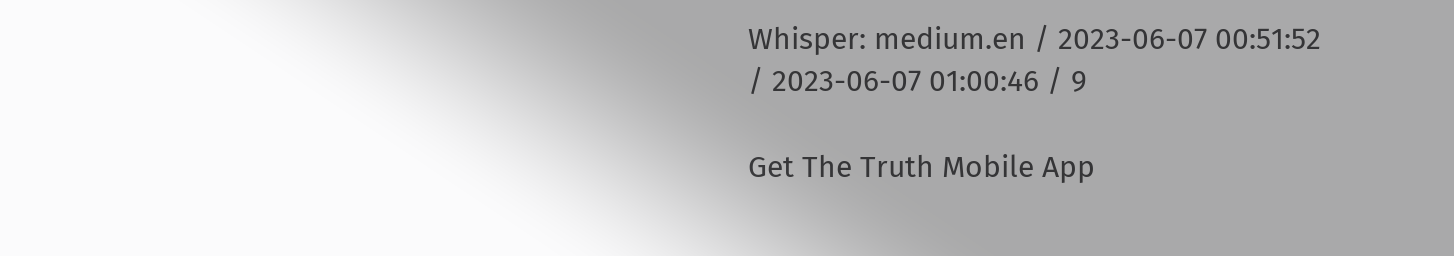Whisper: medium.en / 2023-06-07 00:51:52 / 2023-06-07 01:00:46 / 9

Get The Truth Mobile App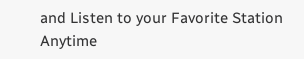and Listen to your Favorite Station Anytime